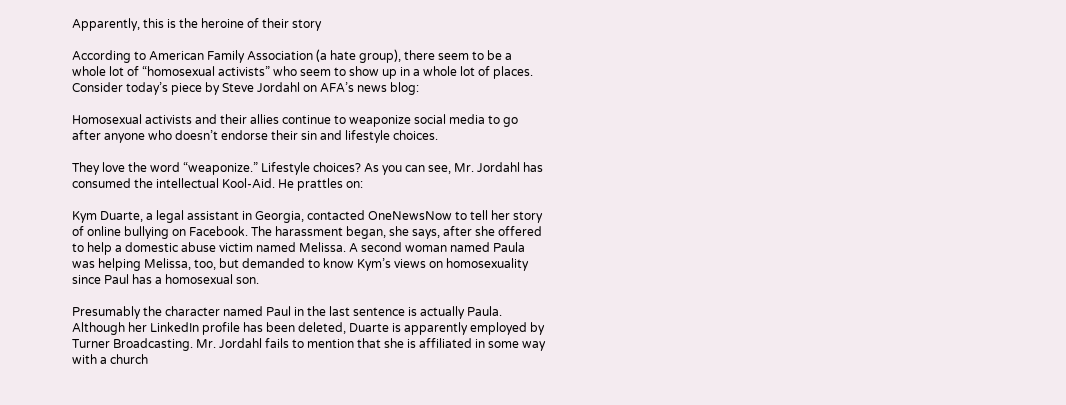Apparently, this is the heroine of their story

According to American Family Association (a hate group), there seem to be a whole lot of “homosexual activists” who seem to show up in a whole lot of places. Consider today’s piece by Steve Jordahl on AFA’s news blog:

Homosexual activists and their allies continue to weaponize social media to go after anyone who doesn’t endorse their sin and lifestyle choices.

They love the word “weaponize.” Lifestyle choices? As you can see, Mr. Jordahl has consumed the intellectual Kool-Aid. He prattles on:

Kym Duarte, a legal assistant in Georgia, contacted OneNewsNow to tell her story of online bullying on Facebook. The harassment began, she says, after she offered to help a domestic abuse victim named Melissa. A second woman named Paula was helping Melissa, too, but demanded to know Kym’s views on homosexuality since Paul has a homosexual son.

Presumably the character named Paul in the last sentence is actually Paula. Although her LinkedIn profile has been deleted, Duarte is apparently employed by Turner Broadcasting. Mr. Jordahl fails to mention that she is affiliated in some way with a church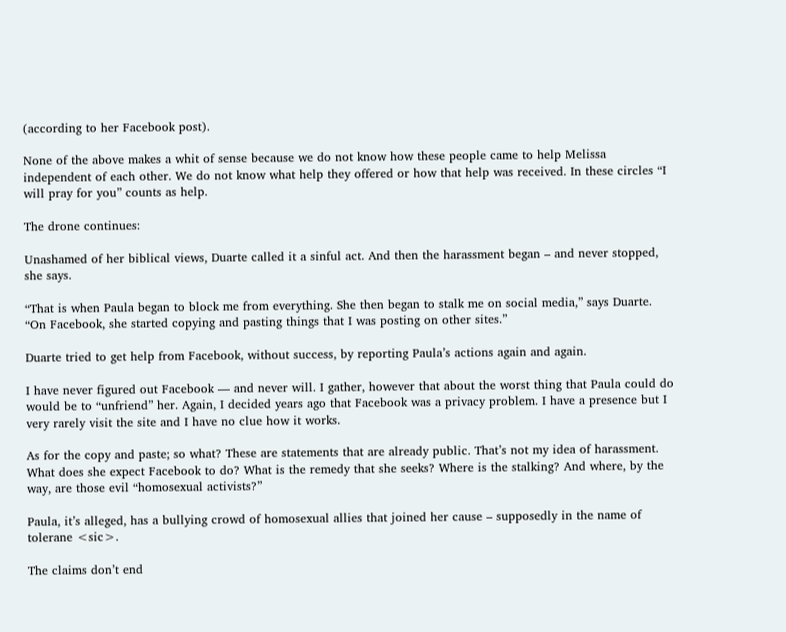(according to her Facebook post).

None of the above makes a whit of sense because we do not know how these people came to help Melissa independent of each other. We do not know what help they offered or how that help was received. In these circles “I will pray for you” counts as help.

The drone continues:

Unashamed of her biblical views, Duarte called it a sinful act. And then the harassment began – and never stopped, she says.

“That is when Paula began to block me from everything. She then began to stalk me on social media,” says Duarte. “On Facebook, she started copying and pasting things that I was posting on other sites.”

Duarte tried to get help from Facebook, without success, by reporting Paula’s actions again and again.

I have never figured out Facebook — and never will. I gather, however that about the worst thing that Paula could do would be to “unfriend” her. Again, I decided years ago that Facebook was a privacy problem. I have a presence but I very rarely visit the site and I have no clue how it works.

As for the copy and paste; so what? These are statements that are already public. That’s not my idea of harassment. What does she expect Facebook to do? What is the remedy that she seeks? Where is the stalking? And where, by the way, are those evil “homosexual activists?”

Paula, it’s alleged, has a bullying crowd of homosexual allies that joined her cause – supposedly in the name of tolerane <sic>.

The claims don’t end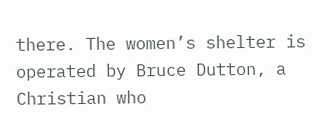there. The women’s shelter is operated by Bruce Dutton, a Christian who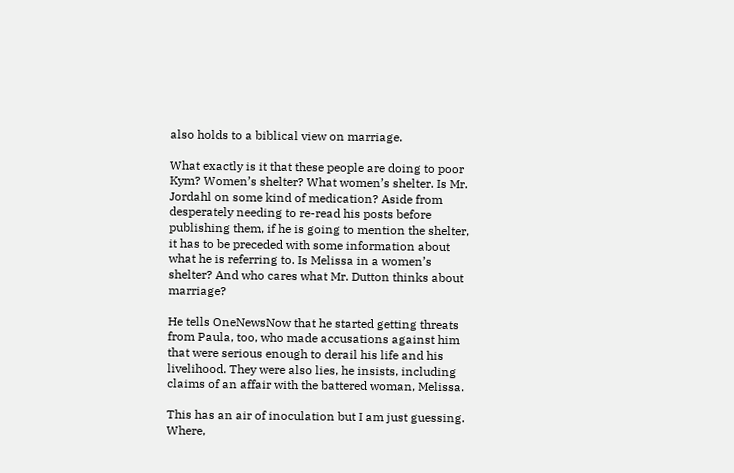also holds to a biblical view on marriage.

What exactly is it that these people are doing to poor Kym? Women’s shelter? What women’s shelter. Is Mr. Jordahl on some kind of medication? Aside from desperately needing to re-read his posts before publishing them, if he is going to mention the shelter, it has to be preceded with some information about what he is referring to. Is Melissa in a women’s shelter? And who cares what Mr. Dutton thinks about marriage?

He tells OneNewsNow that he started getting threats from Paula, too, who made accusations against him that were serious enough to derail his life and his livelihood. They were also lies, he insists, including claims of an affair with the battered woman, Melissa.

This has an air of inoculation but I am just guessing. Where,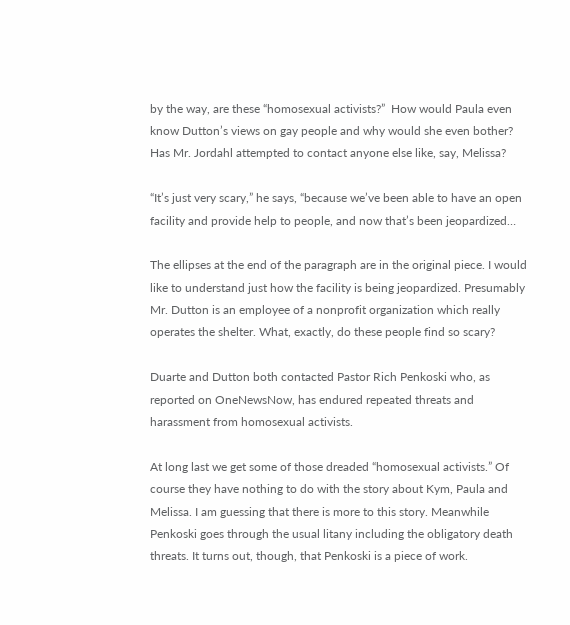by the way, are these “homosexual activists?”  How would Paula even know Dutton’s views on gay people and why would she even bother? Has Mr. Jordahl attempted to contact anyone else like, say, Melissa?

“It’s just very scary,” he says, “because we’ve been able to have an open facility and provide help to people, and now that’s been jeopardized…

The ellipses at the end of the paragraph are in the original piece. I would like to understand just how the facility is being jeopardized. Presumably Mr. Dutton is an employee of a nonprofit organization which really operates the shelter. What, exactly, do these people find so scary?

Duarte and Dutton both contacted Pastor Rich Penkoski who, as reported on OneNewsNow, has endured repeated threats and harassment from homosexual activists.

At long last we get some of those dreaded “homosexual activists.” Of course they have nothing to do with the story about Kym, Paula and Melissa. I am guessing that there is more to this story. Meanwhile Penkoski goes through the usual litany including the obligatory death threats. It turns out, though, that Penkoski is a piece of work.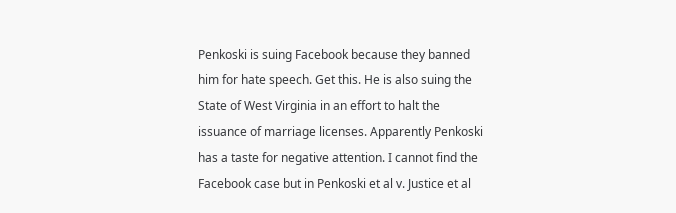Penkoski is suing Facebook because they banned him for hate speech. Get this. He is also suing the State of West Virginia in an effort to halt the issuance of marriage licenses. Apparently Penkoski has a taste for negative attention. I cannot find the Facebook case but in Penkoski et al v. Justice et al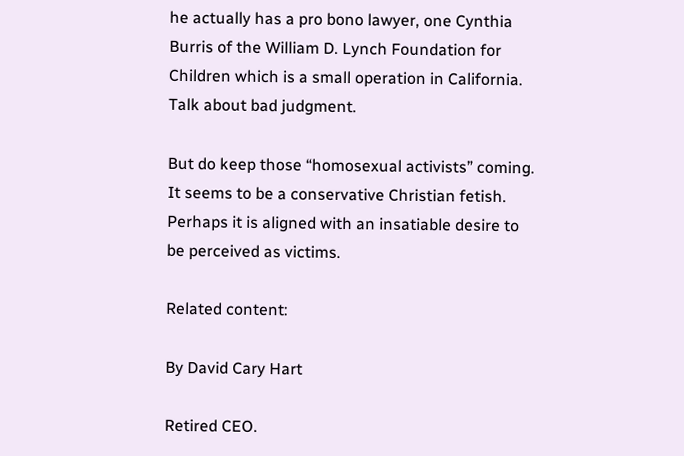he actually has a pro bono lawyer, one Cynthia Burris of the William D. Lynch Foundation for Children which is a small operation in California. Talk about bad judgment.

But do keep those “homosexual activists” coming. It seems to be a conservative Christian fetish. Perhaps it is aligned with an insatiable desire to be perceived as victims.

Related content:

By David Cary Hart

Retired CEO.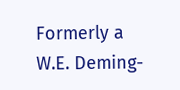Formerly a W.E. Deming-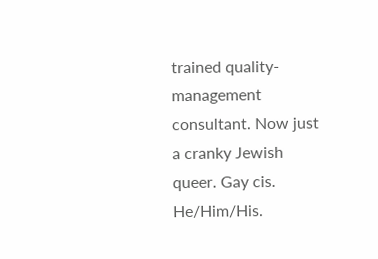trained quality-management consultant. Now just a cranky Jewish queer. Gay cis. He/Him/His.